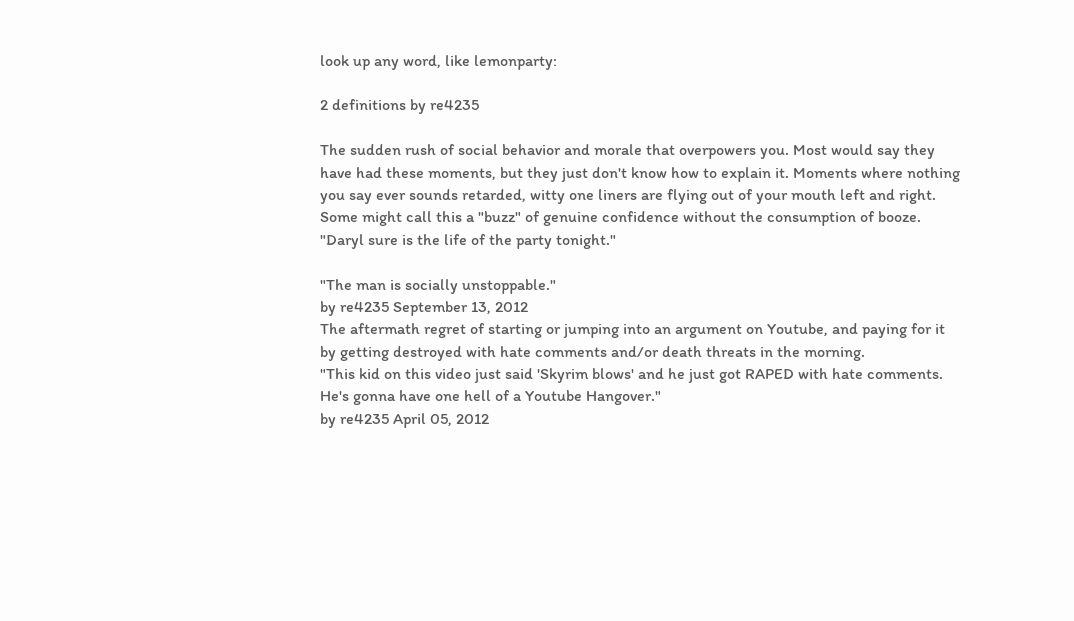look up any word, like lemonparty:

2 definitions by re4235

The sudden rush of social behavior and morale that overpowers you. Most would say they have had these moments, but they just don't know how to explain it. Moments where nothing you say ever sounds retarded, witty one liners are flying out of your mouth left and right. Some might call this a "buzz" of genuine confidence without the consumption of booze.
"Daryl sure is the life of the party tonight."

"The man is socially unstoppable."
by re4235 September 13, 2012
The aftermath regret of starting or jumping into an argument on Youtube, and paying for it by getting destroyed with hate comments and/or death threats in the morning.
"This kid on this video just said 'Skyrim blows' and he just got RAPED with hate comments. He's gonna have one hell of a Youtube Hangover."
by re4235 April 05, 2012